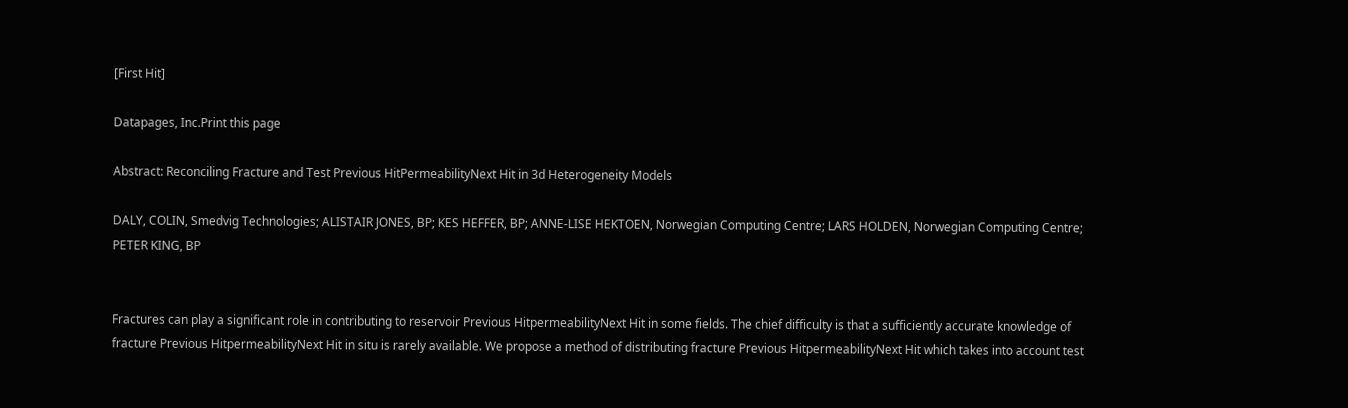[First Hit]

Datapages, Inc.Print this page

Abstract: Reconciling Fracture and Test Previous HitPermeabilityNext Hit in 3d Heterogeneity Models

DALY, COLIN, Smedvig Technologies; ALISTAIR JONES, BP; KES HEFFER, BP; ANNE-LISE HEKTOEN, Norwegian Computing Centre; LARS HOLDEN, Norwegian Computing Centre; PETER KING, BP


Fractures can play a significant role in contributing to reservoir Previous HitpermeabilityNext Hit in some fields. The chief difficulty is that a sufficiently accurate knowledge of fracture Previous HitpermeabilityNext Hit in situ is rarely available. We propose a method of distributing fracture Previous HitpermeabilityNext Hit which takes into account test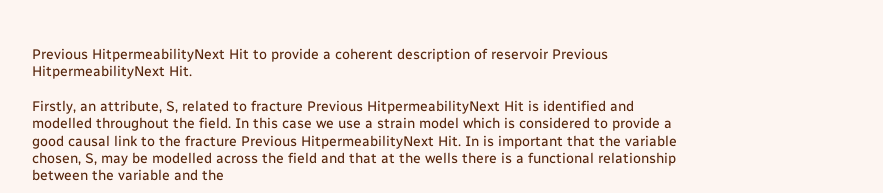Previous HitpermeabilityNext Hit to provide a coherent description of reservoir Previous HitpermeabilityNext Hit.

Firstly, an attribute, S, related to fracture Previous HitpermeabilityNext Hit is identified and modelled throughout the field. In this case we use a strain model which is considered to provide a good causal link to the fracture Previous HitpermeabilityNext Hit. In is important that the variable chosen, S, may be modelled across the field and that at the wells there is a functional relationship between the variable and the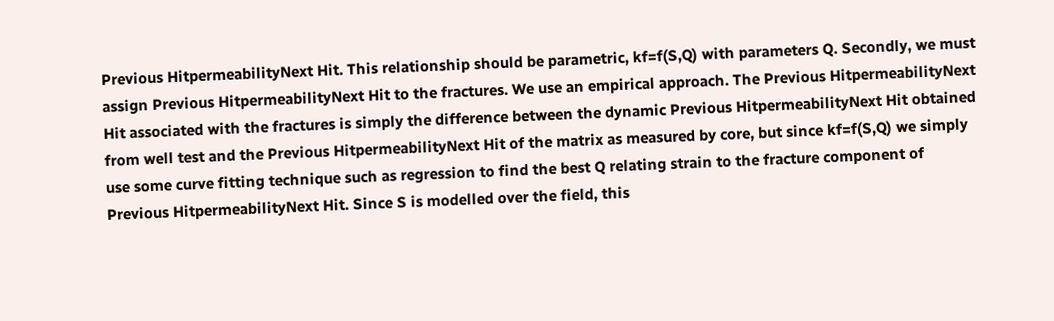Previous HitpermeabilityNext Hit. This relationship should be parametric, kf=f(S,Q) with parameters Q. Secondly, we must assign Previous HitpermeabilityNext Hit to the fractures. We use an empirical approach. The Previous HitpermeabilityNext Hit associated with the fractures is simply the difference between the dynamic Previous HitpermeabilityNext Hit obtained from well test and the Previous HitpermeabilityNext Hit of the matrix as measured by core, but since kf=f(S,Q) we simply use some curve fitting technique such as regression to find the best Q relating strain to the fracture component of Previous HitpermeabilityNext Hit. Since S is modelled over the field, this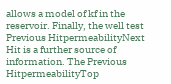allows a model of kf in the reservoir. Finally, the well test Previous HitpermeabilityNext Hit is a further source of information. The Previous HitpermeabilityTop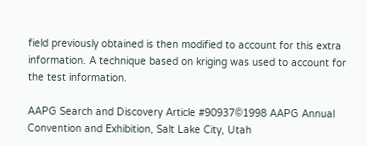field previously obtained is then modified to account for this extra information. A technique based on kriging was used to account for the test information.

AAPG Search and Discovery Article #90937©1998 AAPG Annual Convention and Exhibition, Salt Lake City, Utah